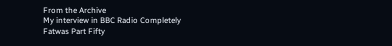From the Archive
My interview in BBC Radio Completely
Fatwas Part Fifty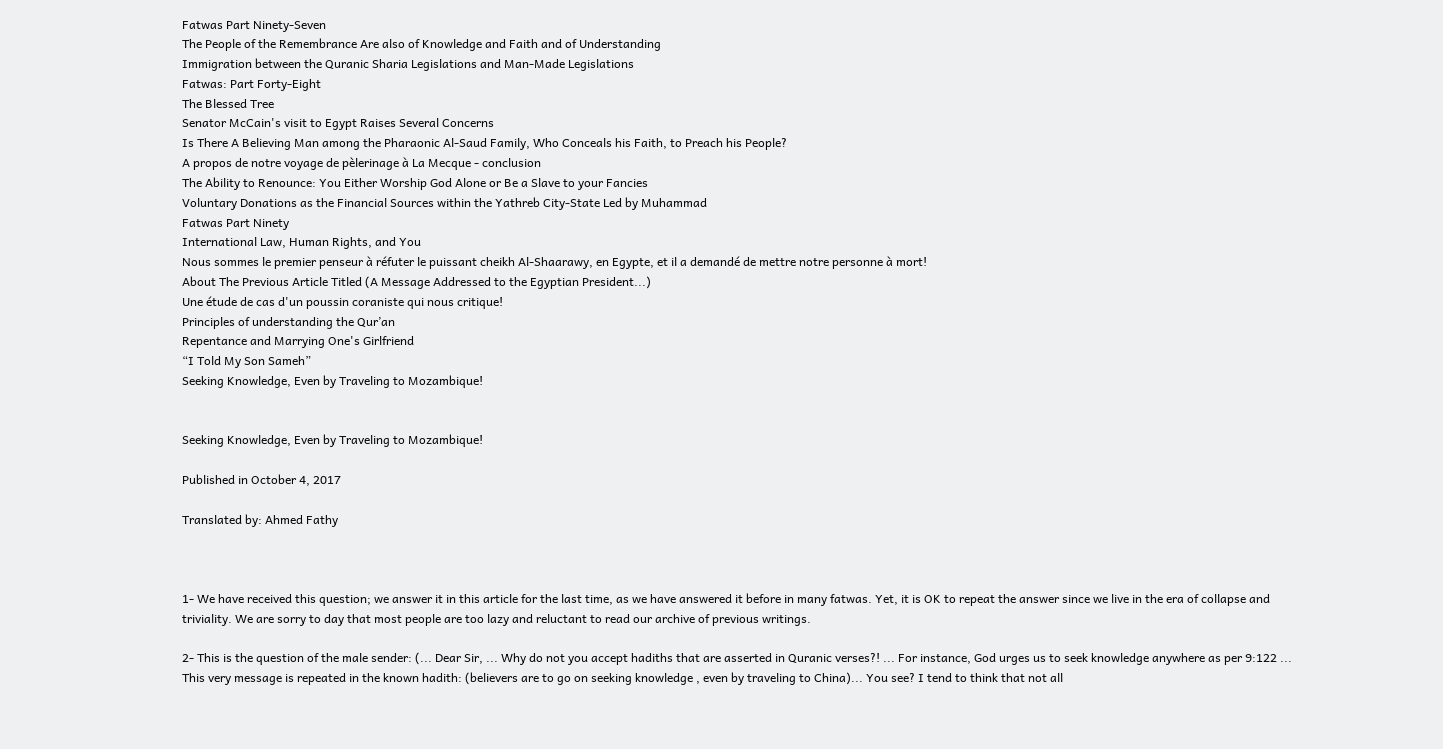Fatwas Part Ninety-Seven
The People of the Remembrance Are also of Knowledge and Faith and of Understanding
Immigration between the Quranic Sharia Legislations and Man-Made Legislations
Fatwas: Part Forty-Eight
The Blessed Tree
Senator McCain's visit to Egypt Raises Several Concerns
Is There A Believing Man among the Pharaonic Al-Saud Family, Who Conceals his Faith, to Preach his People?
A propos de notre voyage de pèlerinage à La Mecque - conclusion
The Ability to Renounce: You Either Worship God Alone or Be a Slave to your Fancies
Voluntary Donations as the Financial Sources within the Yathreb City-State Led by Muhammad
Fatwas Part Ninety
International Law, Human Rights, and You
Nous sommes le premier penseur à réfuter le puissant cheikh Al-Shaarawy, en Egypte, et il a demandé de mettre notre personne à mort!
About The Previous Article Titled (A Message Addressed to the Egyptian President...)
Une étude de cas d'un poussin coraniste qui nous critique!
Principles of understanding the Qur’an
Repentance and Marrying One's Girlfriend
“I Told My Son Sameh”
Seeking Knowledge, Even by Traveling to Mozambique!


Seeking Knowledge, Even by Traveling to Mozambique!

Published in October 4, 2017

Translated by: Ahmed Fathy



1- We have received this question; we answer it in this article for the last time, as we have answered it before in many fatwas. Yet, it is OK to repeat the answer since we live in the era of collapse and triviality. We are sorry to day that most people are too lazy and reluctant to read our archive of previous writings.

2- This is the question of the male sender: (... Dear Sir, ... Why do not you accept hadiths that are asserted in Quranic verses?! ... For instance, God urges us to seek knowledge anywhere as per 9:122 ... This very message is repeated in the known hadith: (believers are to go on seeking knowledge , even by traveling to China)... You see? I tend to think that not all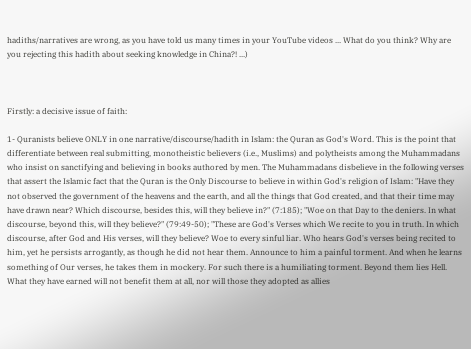hadiths/narratives are wrong, as you have told us many times in your YouTube videos ... What do you think? Why are you rejecting this hadith about seeking knowledge in China?! ...)



Firstly: a decisive issue of faith:

1- Quranists believe ONLY in one narrative/discourse/hadith in Islam: the Quran as God's Word. This is the point that differentiate between real submitting, monotheistic believers (i.e., Muslims) and polytheists among the Muhammadans who insist on sanctifying and believing in books authored by men. The Muhammadans disbelieve in the following verses that assert the Islamic fact that the Quran is the Only Discourse to believe in within God's religion of Islam: "Have they not observed the government of the heavens and the earth, and all the things that God created, and that their time may have drawn near? Which discourse, besides this, will they believe in?" (7:185); "Woe on that Day to the deniers. In what discourse, beyond this, will they believe?" (79:49-50); "These are God's Verses which We recite to you in truth. In which discourse, after God and His verses, will they believe? Woe to every sinful liar. Who hears God's verses being recited to him, yet he persists arrogantly, as though he did not hear them. Announce to him a painful torment. And when he learns something of Our verses, he takes them in mockery. For such there is a humiliating torment. Beyond them lies Hell. What they have earned will not benefit them at all, nor will those they adopted as allies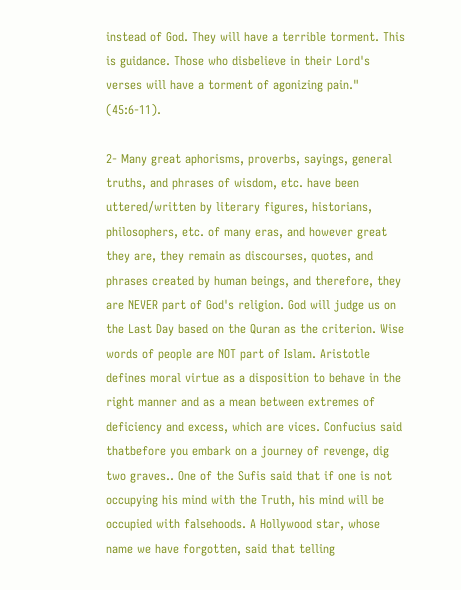instead of God. They will have a terrible torment. This is guidance. Those who disbelieve in their Lord's verses will have a torment of agonizing pain." (45:6-11).

2- Many great aphorisms, proverbs, sayings, general truths, and phrases of wisdom, etc. have been uttered/written by literary figures, historians, philosophers, etc. of many eras, and however great they are, they remain as discourses, quotes, and phrases created by human beings, and therefore, they are NEVER part of God's religion. God will judge us on the Last Day based on the Quran as the criterion. Wise words of people are NOT part of Islam. Aristotle defines moral virtue as a disposition to behave in the right manner and as a mean between extremes of deficiency and excess, which are vices. Confucius said thatbefore you embark on a journey of revenge, dig two graves.. One of the Sufis said that if one is not occupying his mind with the Truth, his mind will be occupied with falsehoods. A Hollywood star, whose name we have forgotten, said that telling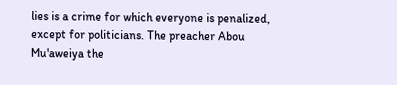lies is a crime for which everyone is penalized, except for politicians. The preacher Abou Mu'aweiya the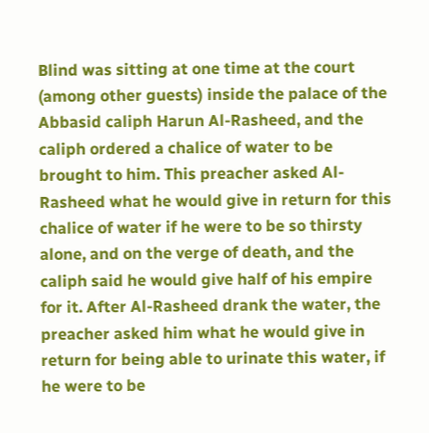Blind was sitting at one time at the court (among other guests) inside the palace of the Abbasid caliph Harun Al-Rasheed, and the caliph ordered a chalice of water to be brought to him. This preacher asked Al-Rasheed what he would give in return for this chalice of water if he were to be so thirsty alone, and on the verge of death, and the caliph said he would give half of his empire for it. After Al-Rasheed drank the water, the preacher asked him what he would give in return for being able to urinate this water, if he were to be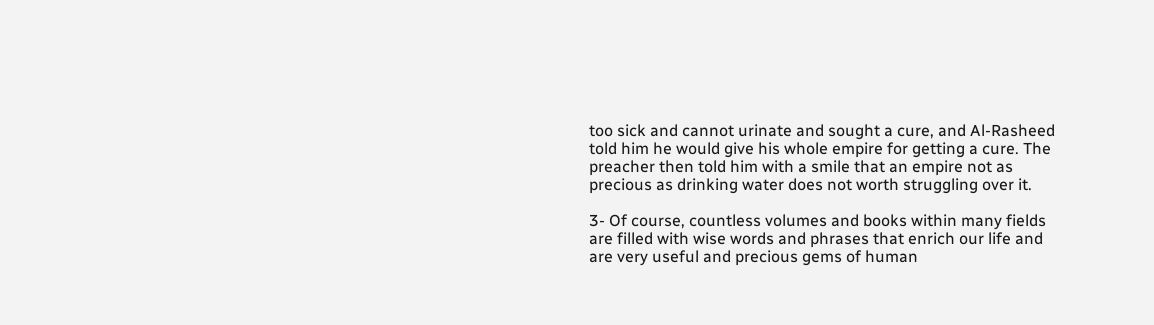too sick and cannot urinate and sought a cure, and Al-Rasheed told him he would give his whole empire for getting a cure. The preacher then told him with a smile that an empire not as precious as drinking water does not worth struggling over it.

3- Of course, countless volumes and books within many fields are filled with wise words and phrases that enrich our life and are very useful and precious gems of human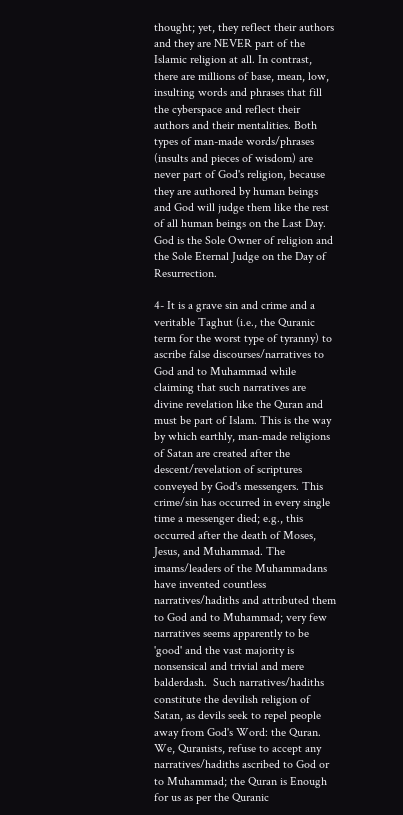thought; yet, they reflect their authors and they are NEVER part of the Islamic religion at all. In contrast, there are millions of base, mean, low, insulting words and phrases that fill the cyberspace and reflect their authors and their mentalities. Both types of man-made words/phrases (insults and pieces of wisdom) are never part of God's religion, because they are authored by human beings and God will judge them like the rest of all human beings on the Last Day. God is the Sole Owner of religion and the Sole Eternal Judge on the Day of Resurrection.

4- It is a grave sin and crime and a veritable Taghut (i.e., the Quranic term for the worst type of tyranny) to ascribe false discourses/narratives to God and to Muhammad while claiming that such narratives are divine revelation like the Quran and must be part of Islam. This is the way by which earthly, man-made religions of Satan are created after the descent/revelation of scriptures conveyed by God's messengers. This crime/sin has occurred in every single time a messenger died; e.g., this occurred after the death of Moses, Jesus, and Muhammad. The imams/leaders of the Muhammadans have invented countless narratives/hadiths and attributed them to God and to Muhammad; very few narratives seems apparently to be 'good' and the vast majority is nonsensical and trivial and mere balderdash.  Such narratives/hadiths constitute the devilish religion of Satan, as devils seek to repel people away from God's Word: the Quran. We, Quranists, refuse to accept any narratives/hadiths ascribed to God or to Muhammad; the Quran is Enough for us as per the Quranic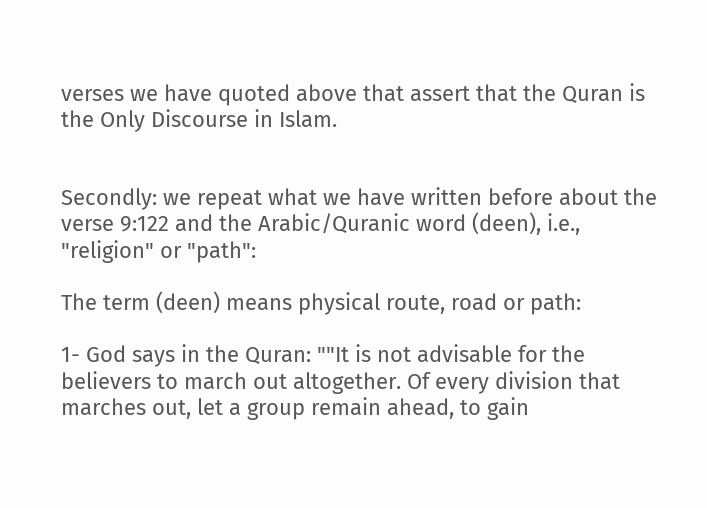verses we have quoted above that assert that the Quran is the Only Discourse in Islam.


Secondly: we repeat what we have written before about the verse 9:122 and the Arabic/Quranic word (deen), i.e., "religion" or "path":

The term (deen) means physical route, road or path:

1- God says in the Quran: ""It is not advisable for the believers to march out altogether. Of every division that marches out, let a group remain ahead, to gain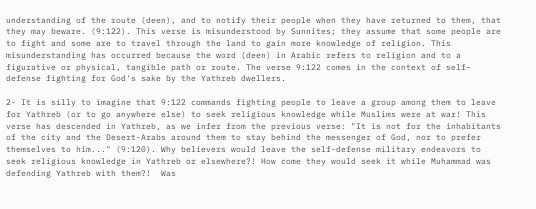understanding of the route (deen), and to notify their people when they have returned to them, that they may beware. (9:122). This verse is misunderstood by Sunnites; they assume that some people are to fight and some are to travel through the land to gain more knowledge of religion. This misunderstanding has occurred because the word (deen) in Arabic refers to religion and to a figurative or physical, tangible path or route. The verse 9:122 comes in the context of self-defense fighting for God's sake by the Yathreb dwellers.

2- It is silly to imagine that 9:122 commands fighting people to leave a group among them to leave for Yathreb (or to go anywhere else) to seek religious knowledge while Muslims were at war! This verse has descended in Yathreb, as we infer from the previous verse: "It is not for the inhabitants of the city and the Desert-Arabs around them to stay behind the messenger of God, nor to prefer themselves to him..." (9:120). Why believers would leave the self-defense military endeavors to seek religious knowledge in Yathreb or elsewhere?! How come they would seek it while Muhammad was defending Yathreb with them?!  Was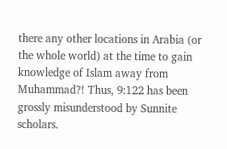there any other locations in Arabia (or the whole world) at the time to gain knowledge of Islam away from Muhammad?! Thus, 9:122 has been grossly misunderstood by Sunnite scholars.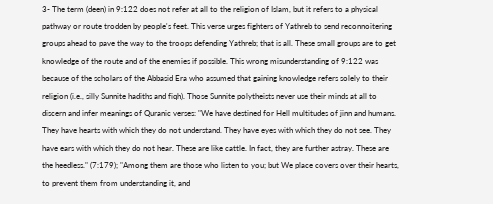3- The term (deen) in 9:122 does not refer at all to the religion of Islam, but it refers to a physical pathway or route trodden by people's feet. This verse urges fighters of Yathreb to send reconnoitering groups ahead to pave the way to the troops defending Yathreb; that is all. These small groups are to get knowledge of the route and of the enemies if possible. This wrong misunderstanding of 9:122 was because of the scholars of the Abbasid Era who assumed that gaining knowledge refers solely to their religion (i.e., silly Sunnite hadiths and fiqh). Those Sunnite polytheists never use their minds at all to discern and infer meanings of Quranic verses: "We have destined for Hell multitudes of jinn and humans. They have hearts with which they do not understand. They have eyes with which they do not see. They have ears with which they do not hear. These are like cattle. In fact, they are further astray. These are the heedless." (7:179); "Among them are those who listen to you; but We place covers over their hearts, to prevent them from understanding it, and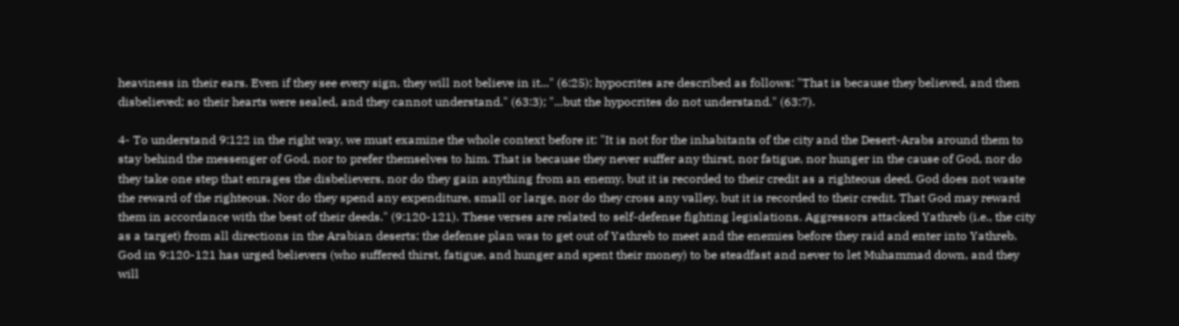heaviness in their ears. Even if they see every sign, they will not believe in it..." (6:25); hypocrites are described as follows: "That is because they believed, and then disbelieved; so their hearts were sealed, and they cannot understand." (63:3); "...but the hypocrites do not understand." (63:7).

4- To understand 9:122 in the right way, we must examine the whole context before it: "It is not for the inhabitants of the city and the Desert-Arabs around them to stay behind the messenger of God, nor to prefer themselves to him. That is because they never suffer any thirst, nor fatigue, nor hunger in the cause of God, nor do they take one step that enrages the disbelievers, nor do they gain anything from an enemy, but it is recorded to their credit as a righteous deed. God does not waste the reward of the righteous. Nor do they spend any expenditure, small or large, nor do they cross any valley, but it is recorded to their credit. That God may reward them in accordance with the best of their deeds." (9:120-121). These verses are related to self-defense fighting legislations. Aggressors attacked Yathreb (i.e., the city as a target) from all directions in the Arabian deserts; the defense plan was to get out of Yathreb to meet and the enemies before they raid and enter into Yathreb. God in 9:120-121 has urged believers (who suffered thirst, fatigue, and hunger and spent their money) to be steadfast and never to let Muhammad down, and they will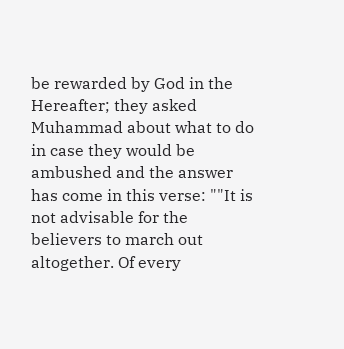be rewarded by God in the Hereafter; they asked Muhammad about what to do in case they would be ambushed and the answer has come in this verse: ""It is not advisable for the believers to march out altogether. Of every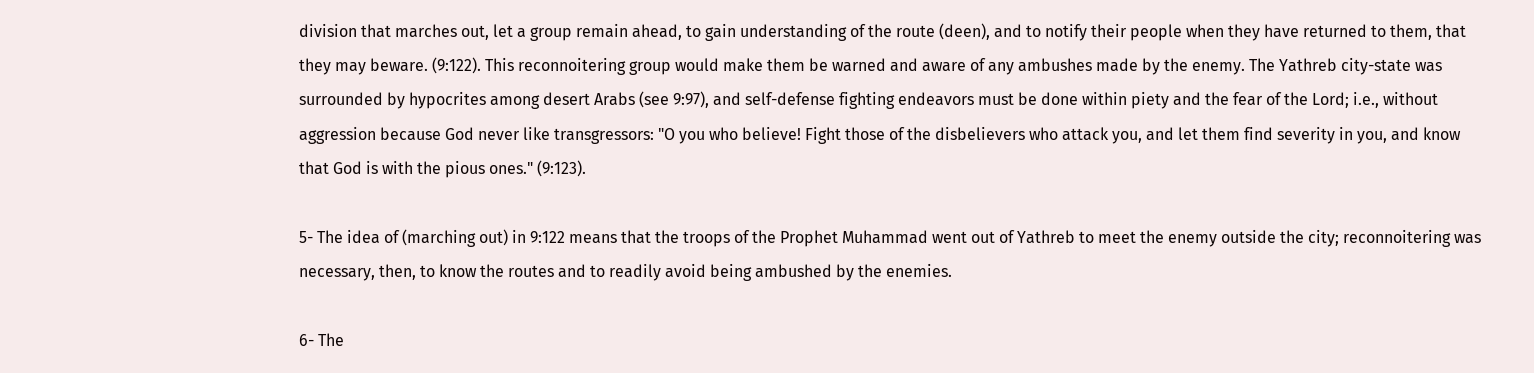division that marches out, let a group remain ahead, to gain understanding of the route (deen), and to notify their people when they have returned to them, that they may beware. (9:122). This reconnoitering group would make them be warned and aware of any ambushes made by the enemy. The Yathreb city-state was surrounded by hypocrites among desert Arabs (see 9:97), and self-defense fighting endeavors must be done within piety and the fear of the Lord; i.e., without aggression because God never like transgressors: "O you who believe! Fight those of the disbelievers who attack you, and let them find severity in you, and know that God is with the pious ones." (9:123).

5- The idea of (marching out) in 9:122 means that the troops of the Prophet Muhammad went out of Yathreb to meet the enemy outside the city; reconnoitering was necessary, then, to know the routes and to readily avoid being ambushed by the enemies.

6- The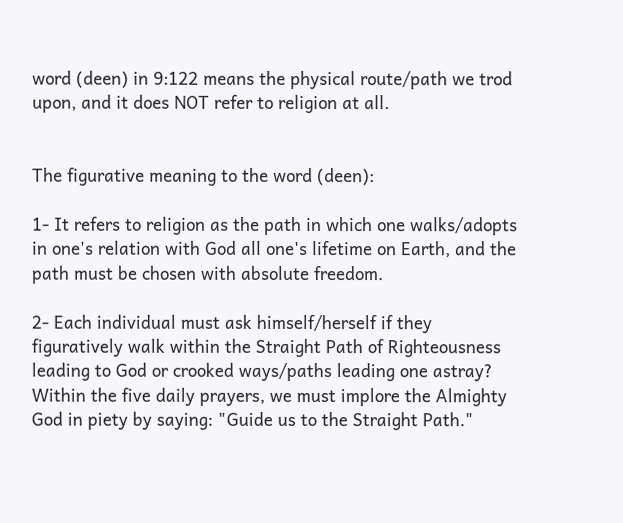word (deen) in 9:122 means the physical route/path we trod upon, and it does NOT refer to religion at all.


The figurative meaning to the word (deen):

1- It refers to religion as the path in which one walks/adopts in one's relation with God all one's lifetime on Earth, and the path must be chosen with absolute freedom.

2- Each individual must ask himself/herself if they figuratively walk within the Straight Path of Righteousness leading to God or crooked ways/paths leading one astray? Within the five daily prayers, we must implore the Almighty God in piety by saying: "Guide us to the Straight Path."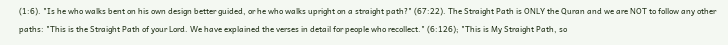(1:6). "Is he who walks bent on his own design better guided, or he who walks upright on a straight path?" (67:22). The Straight Path is ONLY the Quran and we are NOT to follow any other paths: "This is the Straight Path of your Lord. We have explained the verses in detail for people who recollect." (6:126); "This is My Straight Path, so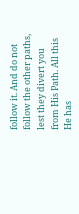follow it. And do not follow the other paths, lest they divert you from His Path. All this He has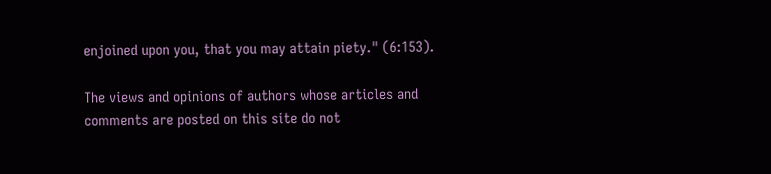enjoined upon you, that you may attain piety." (6:153).

The views and opinions of authors whose articles and comments are posted on this site do not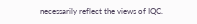necessarily reflect the views of IQC.